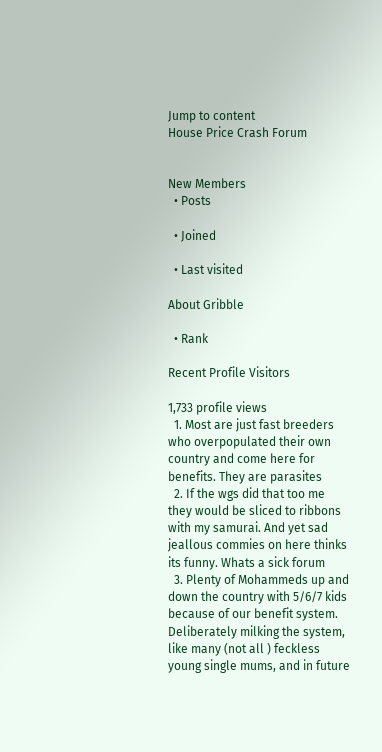Jump to content
House Price Crash Forum


New Members
  • Posts

  • Joined

  • Last visited

About Gribble

  • Rank

Recent Profile Visitors

1,733 profile views
  1. Most are just fast breeders who overpopulated their own country and come here for benefits. They are parasites
  2. If the wgs did that too me they would be sliced to ribbons with my samurai. And yet sad jeallous commies on here thinks its funny. Whats a sick forum
  3. Plenty of Mohammeds up and down the country with 5/6/7 kids because of our benefit system. Deliberately milking the system, like many (not all ) feckless young single mums, and in future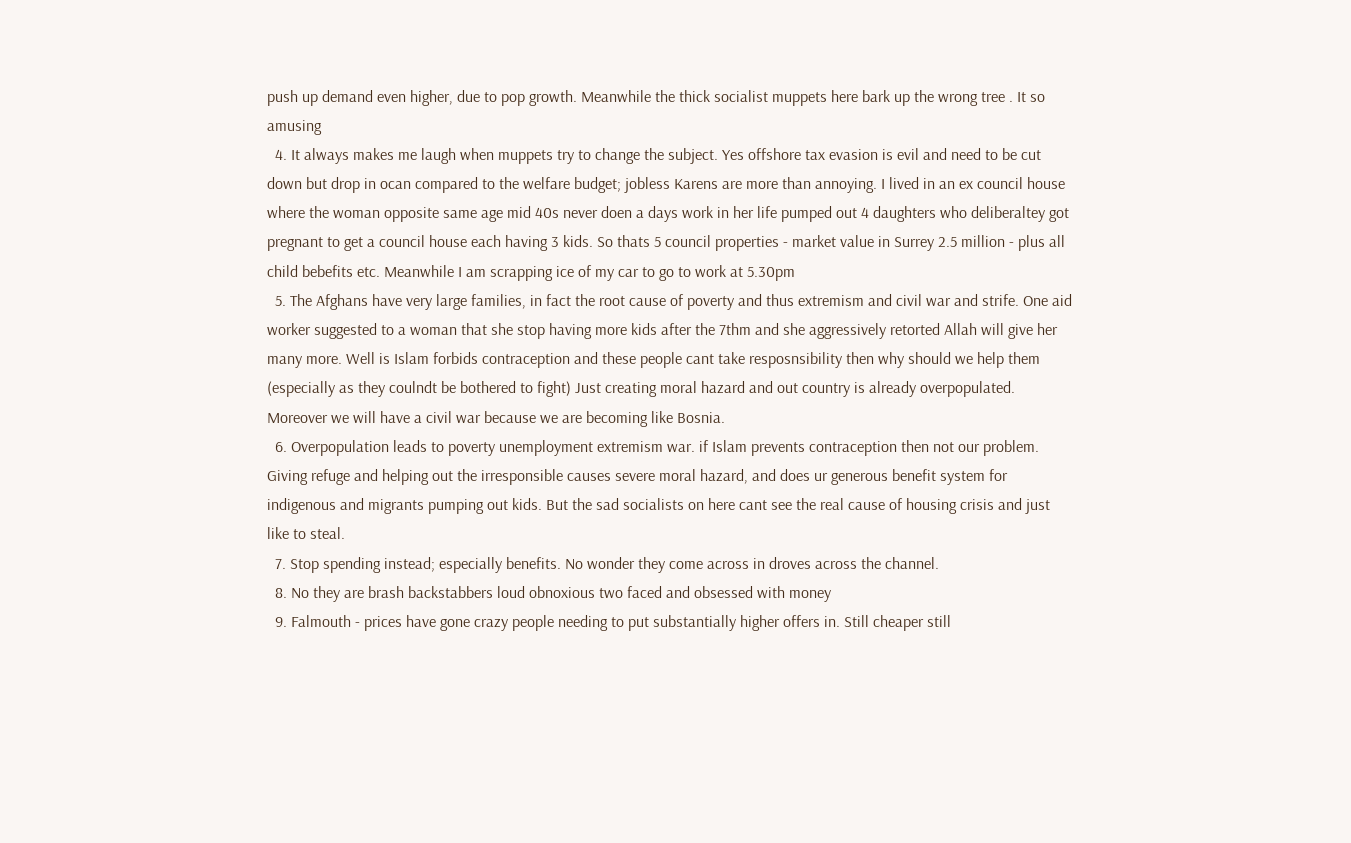push up demand even higher, due to pop growth. Meanwhile the thick socialist muppets here bark up the wrong tree . It so amusing
  4. It always makes me laugh when muppets try to change the subject. Yes offshore tax evasion is evil and need to be cut down but drop in ocan compared to the welfare budget; jobless Karens are more than annoying. I lived in an ex council house where the woman opposite same age mid 40s never doen a days work in her life pumped out 4 daughters who deliberaltey got pregnant to get a council house each having 3 kids. So thats 5 council properties - market value in Surrey 2.5 million - plus all child bebefits etc. Meanwhile I am scrapping ice of my car to go to work at 5.30pm
  5. The Afghans have very large families, in fact the root cause of poverty and thus extremism and civil war and strife. One aid worker suggested to a woman that she stop having more kids after the 7thm and she aggressively retorted Allah will give her many more. Well is Islam forbids contraception and these people cant take resposnsibility then why should we help them (especially as they coulndt be bothered to fight) Just creating moral hazard and out country is already overpopulated. Moreover we will have a civil war because we are becoming like Bosnia.
  6. Overpopulation leads to poverty unemployment extremism war. if Islam prevents contraception then not our problem. Giving refuge and helping out the irresponsible causes severe moral hazard, and does ur generous benefit system for indigenous and migrants pumping out kids. But the sad socialists on here cant see the real cause of housing crisis and just like to steal.
  7. Stop spending instead; especially benefits. No wonder they come across in droves across the channel.
  8. No they are brash backstabbers loud obnoxious two faced and obsessed with money
  9. Falmouth - prices have gone crazy people needing to put substantially higher offers in. Still cheaper still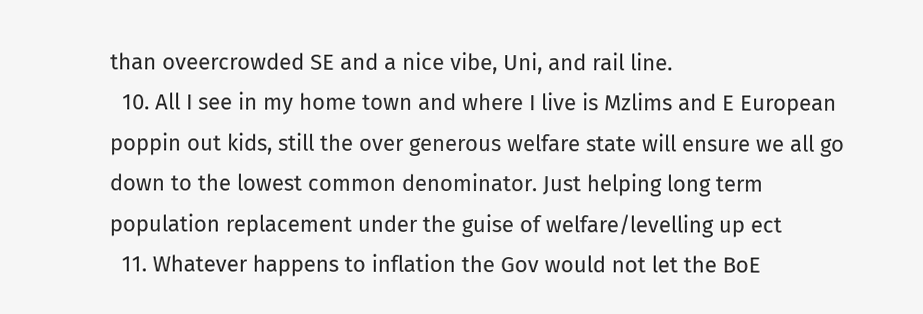than oveercrowded SE and a nice vibe, Uni, and rail line.
  10. All I see in my home town and where I live is Mzlims and E European poppin out kids, still the over generous welfare state will ensure we all go down to the lowest common denominator. Just helping long term population replacement under the guise of welfare/levelling up ect
  11. Whatever happens to inflation the Gov would not let the BoE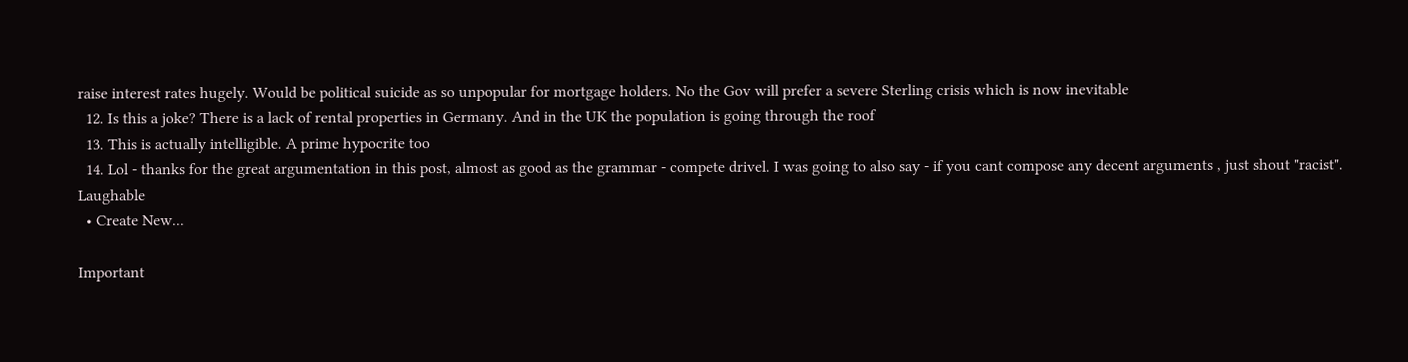raise interest rates hugely. Would be political suicide as so unpopular for mortgage holders. No the Gov will prefer a severe Sterling crisis which is now inevitable
  12. Is this a joke? There is a lack of rental properties in Germany. And in the UK the population is going through the roof
  13. This is actually intelligible. A prime hypocrite too
  14. Lol - thanks for the great argumentation in this post, almost as good as the grammar - compete drivel. I was going to also say - if you cant compose any decent arguments , just shout "racist". Laughable
  • Create New...

Important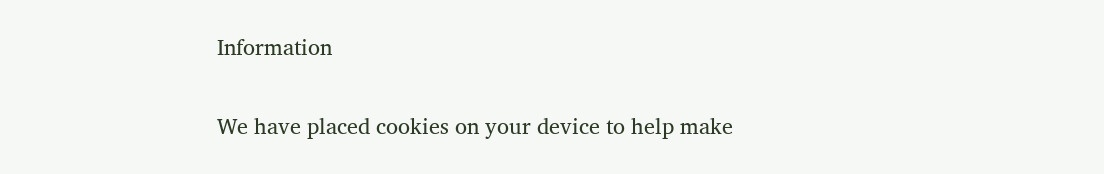Information

We have placed cookies on your device to help make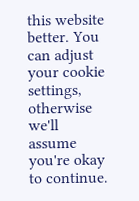this website better. You can adjust your cookie settings, otherwise we'll assume you're okay to continue.